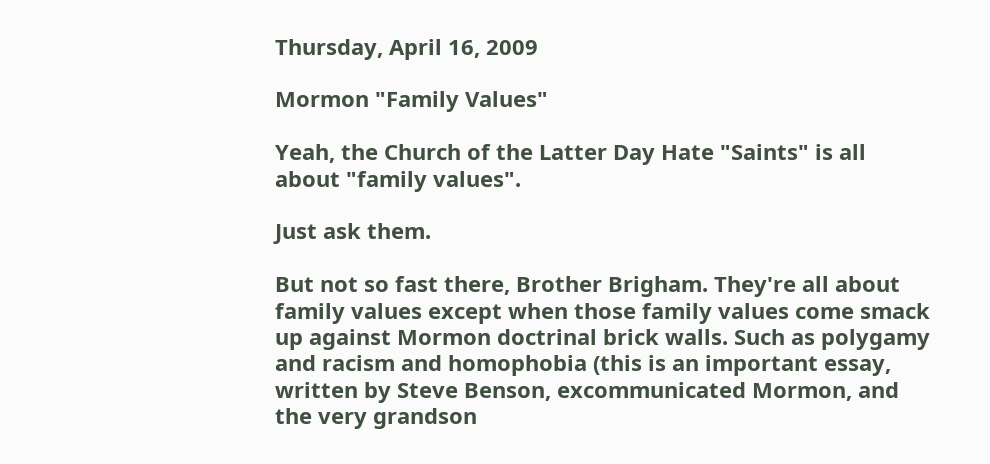Thursday, April 16, 2009

Mormon "Family Values"

Yeah, the Church of the Latter Day Hate "Saints" is all about "family values".

Just ask them.

But not so fast there, Brother Brigham. They're all about family values except when those family values come smack up against Mormon doctrinal brick walls. Such as polygamy and racism and homophobia (this is an important essay, written by Steve Benson, excommunicated Mormon, and the very grandson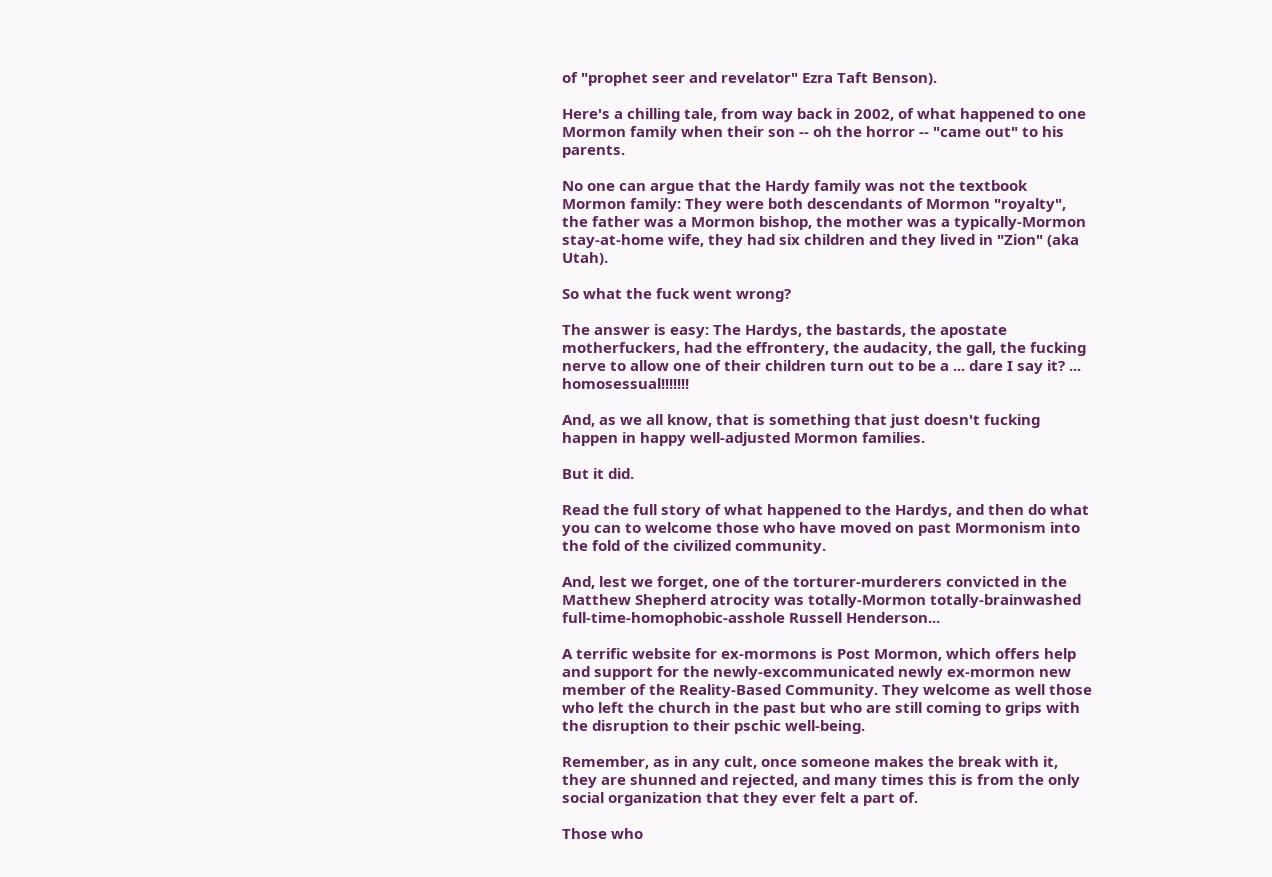of "prophet seer and revelator" Ezra Taft Benson).

Here's a chilling tale, from way back in 2002, of what happened to one Mormon family when their son -- oh the horror -- "came out" to his parents.

No one can argue that the Hardy family was not the textbook Mormon family: They were both descendants of Mormon "royalty", the father was a Mormon bishop, the mother was a typically-Mormon stay-at-home wife, they had six children and they lived in "Zion" (aka Utah).

So what the fuck went wrong?

The answer is easy: The Hardys, the bastards, the apostate motherfuckers, had the effrontery, the audacity, the gall, the fucking nerve to allow one of their children turn out to be a ... dare I say it? ... homosessual!!!!!!!

And, as we all know, that is something that just doesn't fucking happen in happy well-adjusted Mormon families.

But it did.

Read the full story of what happened to the Hardys, and then do what you can to welcome those who have moved on past Mormonism into the fold of the civilized community.

And, lest we forget, one of the torturer-murderers convicted in the Matthew Shepherd atrocity was totally-Mormon totally-brainwashed full-time-homophobic-asshole Russell Henderson...

A terrific website for ex-mormons is Post Mormon, which offers help and support for the newly-excommunicated newly ex-mormon new member of the Reality-Based Community. They welcome as well those who left the church in the past but who are still coming to grips with the disruption to their pschic well-being.

Remember, as in any cult, once someone makes the break with it, they are shunned and rejected, and many times this is from the only social organization that they ever felt a part of.

Those who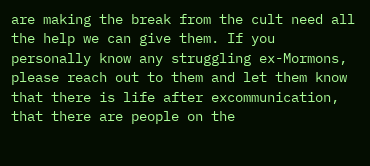are making the break from the cult need all the help we can give them. If you personally know any struggling ex-Mormons, please reach out to them and let them know that there is life after excommunication, that there are people on the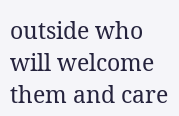outside who will welcome them and care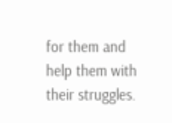for them and help them with their struggles.